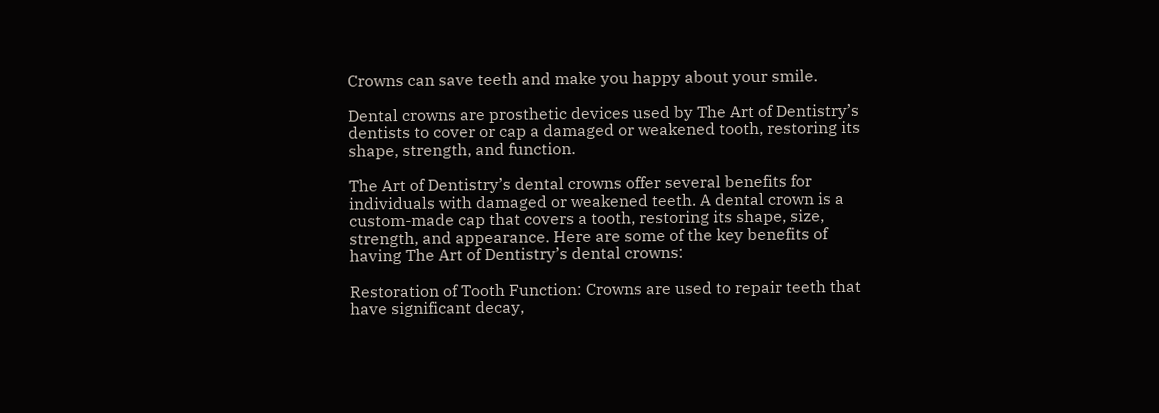Crowns can save teeth and make you happy about your smile.

Dental crowns are prosthetic devices used by The Art of Dentistry’s dentists to cover or cap a damaged or weakened tooth, restoring its shape, strength, and function.

The Art of Dentistry’s dental crowns offer several benefits for individuals with damaged or weakened teeth. A dental crown is a custom-made cap that covers a tooth, restoring its shape, size, strength, and appearance. Here are some of the key benefits of having The Art of Dentistry’s dental crowns:

Restoration of Tooth Function: Crowns are used to repair teeth that have significant decay,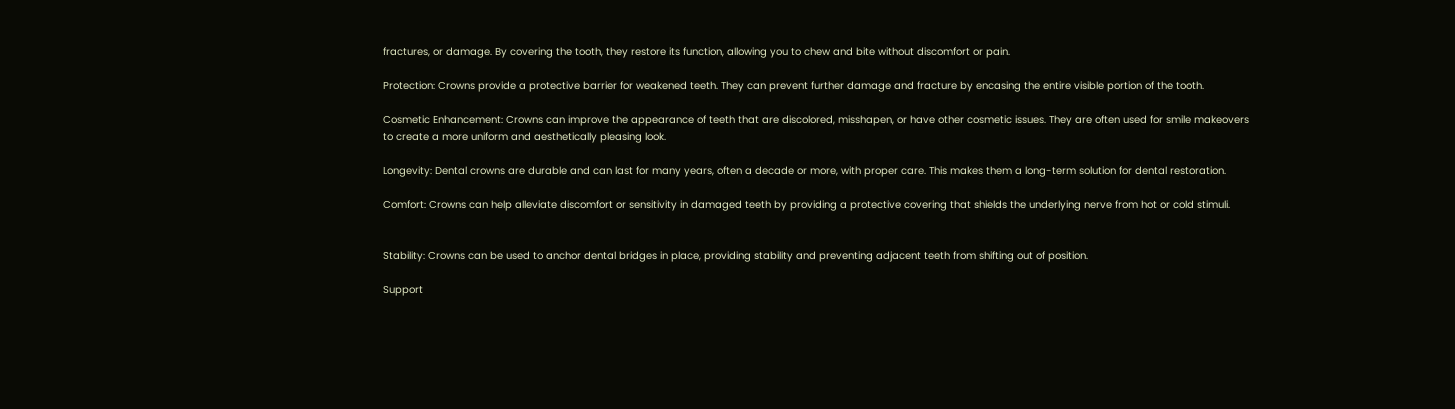fractures, or damage. By covering the tooth, they restore its function, allowing you to chew and bite without discomfort or pain.

Protection: Crowns provide a protective barrier for weakened teeth. They can prevent further damage and fracture by encasing the entire visible portion of the tooth.

Cosmetic Enhancement: Crowns can improve the appearance of teeth that are discolored, misshapen, or have other cosmetic issues. They are often used for smile makeovers to create a more uniform and aesthetically pleasing look.

Longevity: Dental crowns are durable and can last for many years, often a decade or more, with proper care. This makes them a long-term solution for dental restoration.

Comfort: Crowns can help alleviate discomfort or sensitivity in damaged teeth by providing a protective covering that shields the underlying nerve from hot or cold stimuli.


Stability: Crowns can be used to anchor dental bridges in place, providing stability and preventing adjacent teeth from shifting out of position.

Support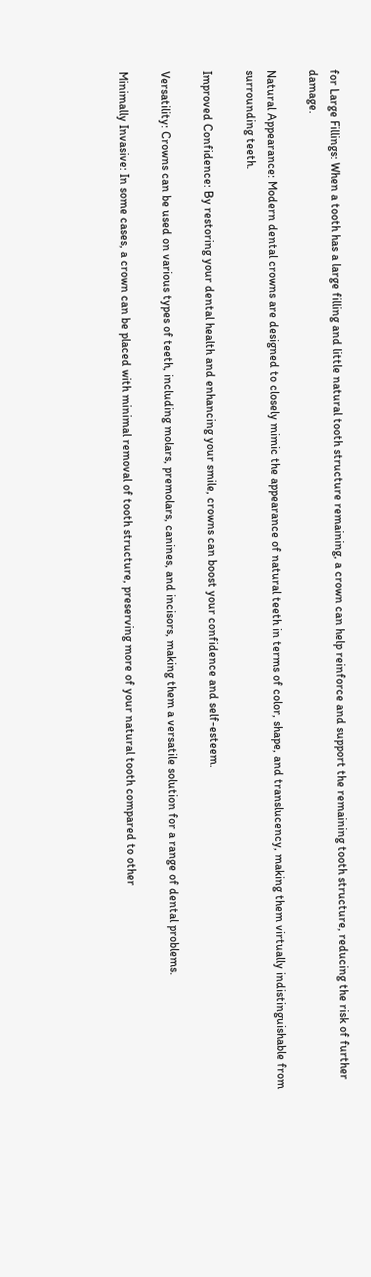for Large Fillings: When a tooth has a large filling and little natural tooth structure remaining, a crown can help reinforce and support the remaining tooth structure, reducing the risk of further damage.

Natural Appearance: Modern dental crowns are designed to closely mimic the appearance of natural teeth in terms of color, shape, and translucency, making them virtually indistinguishable from surrounding teeth.

Improved Confidence: By restoring your dental health and enhancing your smile, crowns can boost your confidence and self-esteem.

Versatility: Crowns can be used on various types of teeth, including molars, premolars, canines, and incisors, making them a versatile solution for a range of dental problems.

Minimally Invasive: In some cases, a crown can be placed with minimal removal of tooth structure, preserving more of your natural tooth compared to other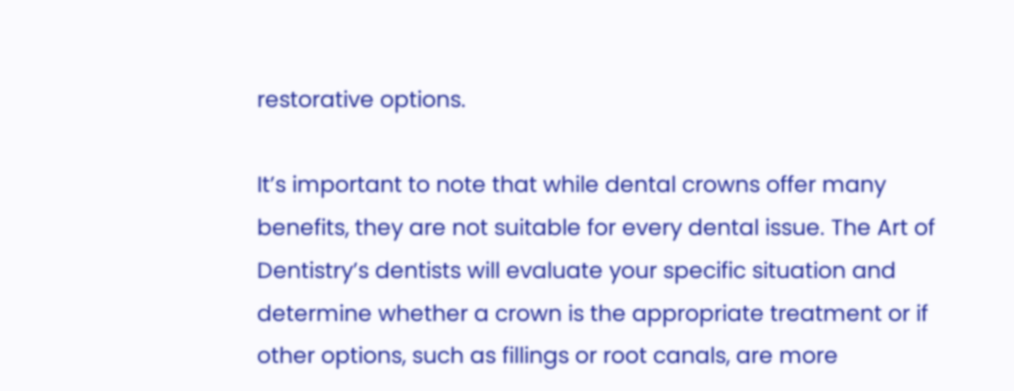restorative options.

It’s important to note that while dental crowns offer many benefits, they are not suitable for every dental issue. The Art of Dentistry’s dentists will evaluate your specific situation and determine whether a crown is the appropriate treatment or if other options, such as fillings or root canals, are more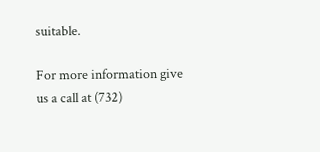suitable.

For more information give us a call at (732)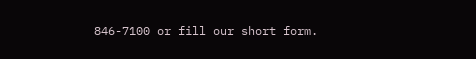846-7100 or fill our short form.